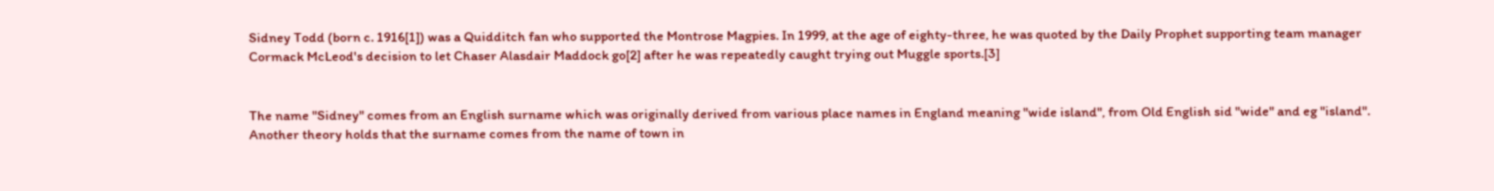Sidney Todd (born c. 1916[1]) was a Quidditch fan who supported the Montrose Magpies. In 1999, at the age of eighty-three, he was quoted by the Daily Prophet supporting team manager Cormack McLeod's decision to let Chaser Alasdair Maddock go[2] after he was repeatedly caught trying out Muggle sports.[3]


The name "Sidney" comes from an English surname which was originally derived from various place names in England meaning "wide island", from Old English sid "wide" and eg "island". Another theory holds that the surname comes from the name of town in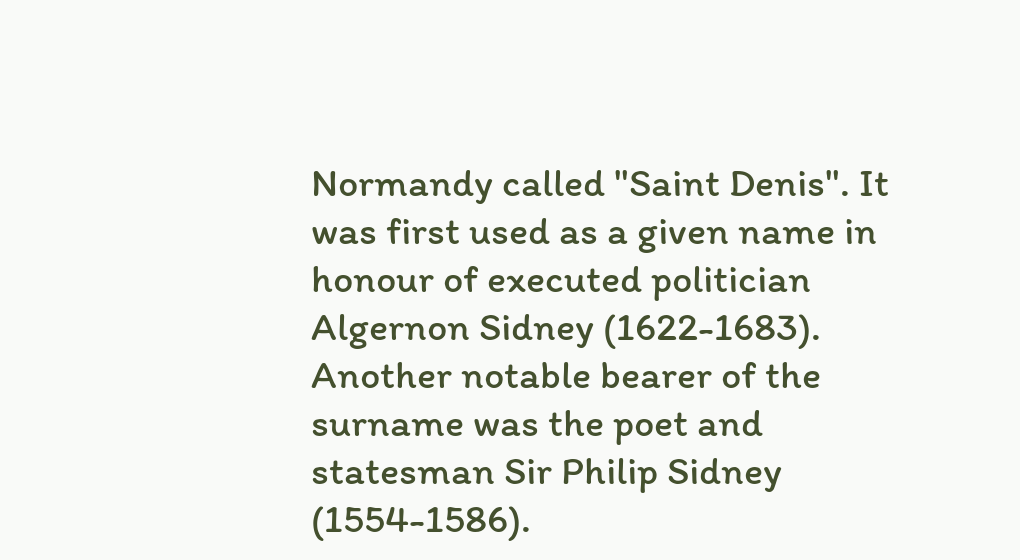Normandy called "Saint Denis". It was first used as a given name in honour of executed politician Algernon Sidney (1622-1683). Another notable bearer of the surname was the poet and statesman Sir Philip Sidney (1554-1586).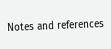Notes and references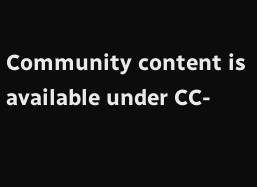Community content is available under CC-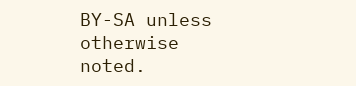BY-SA unless otherwise noted.